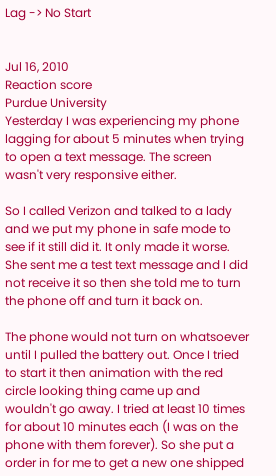Lag -> No Start


Jul 16, 2010
Reaction score
Purdue University
Yesterday I was experiencing my phone lagging for about 5 minutes when trying to open a text message. The screen wasn't very responsive either.

So I called Verizon and talked to a lady and we put my phone in safe mode to see if it still did it. It only made it worse. She sent me a test text message and I did not receive it so then she told me to turn the phone off and turn it back on.

The phone would not turn on whatsoever until I pulled the battery out. Once I tried to start it then animation with the red circle looking thing came up and wouldn't go away. I tried at least 10 times for about 10 minutes each (I was on the phone with them forever). So she put a order in for me to get a new one shipped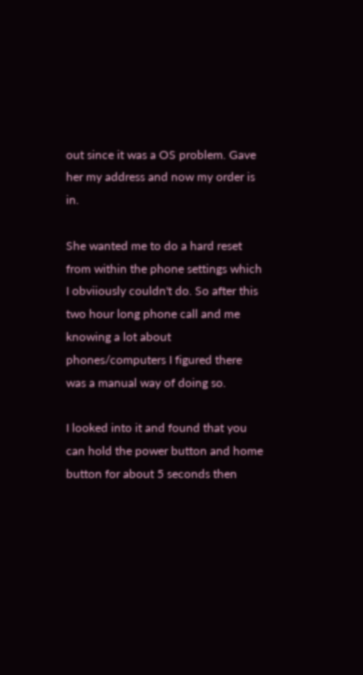out since it was a OS problem. Gave her my address and now my order is in.

She wanted me to do a hard reset from within the phone settings which I obviiously couldn't do. So after this two hour long phone call and me knowing a lot about phones/computers I figured there was a manual way of doing so.

I looked into it and found that you can hold the power button and home button for about 5 seconds then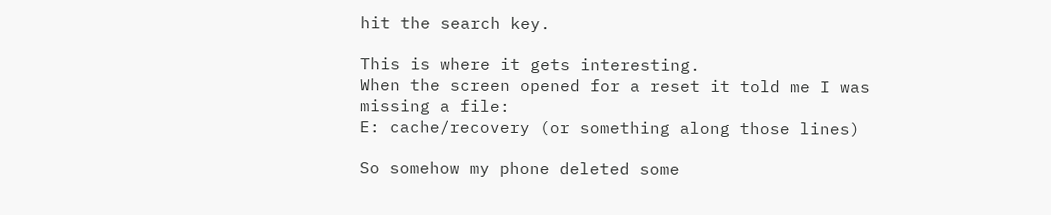hit the search key.

This is where it gets interesting.
When the screen opened for a reset it told me I was missing a file:
E: cache/recovery (or something along those lines)

So somehow my phone deleted some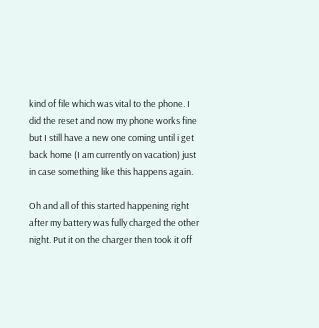kind of file which was vital to the phone. I did the reset and now my phone works fine but I still have a new one coming until i get back home (I am currently on vacation) just in case something like this happens again.

Oh and all of this started happening right after my battery was fully charged the other night. Put it on the charger then took it off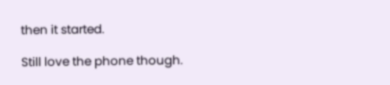then it started.

Still love the phone though.